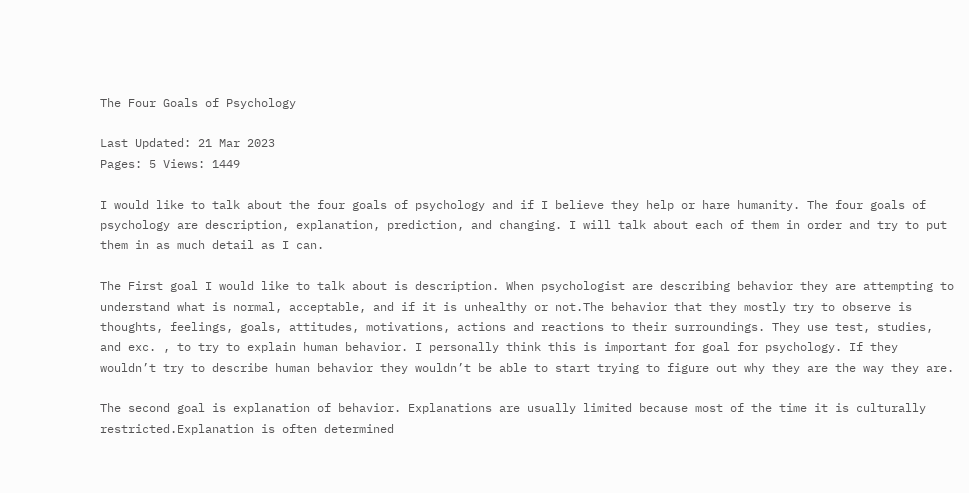The Four Goals of Psychology

Last Updated: 21 Mar 2023
Pages: 5 Views: 1449

I would like to talk about the four goals of psychology and if I believe they help or hare humanity. The four goals of psychology are description, explanation, prediction, and changing. I will talk about each of them in order and try to put them in as much detail as I can.

The First goal I would like to talk about is description. When psychologist are describing behavior they are attempting to understand what is normal, acceptable, and if it is unhealthy or not.The behavior that they mostly try to observe is thoughts, feelings, goals, attitudes, motivations, actions and reactions to their surroundings. They use test, studies, and exc. , to try to explain human behavior. I personally think this is important for goal for psychology. If they wouldn’t try to describe human behavior they wouldn’t be able to start trying to figure out why they are the way they are.

The second goal is explanation of behavior. Explanations are usually limited because most of the time it is culturally restricted.Explanation is often determined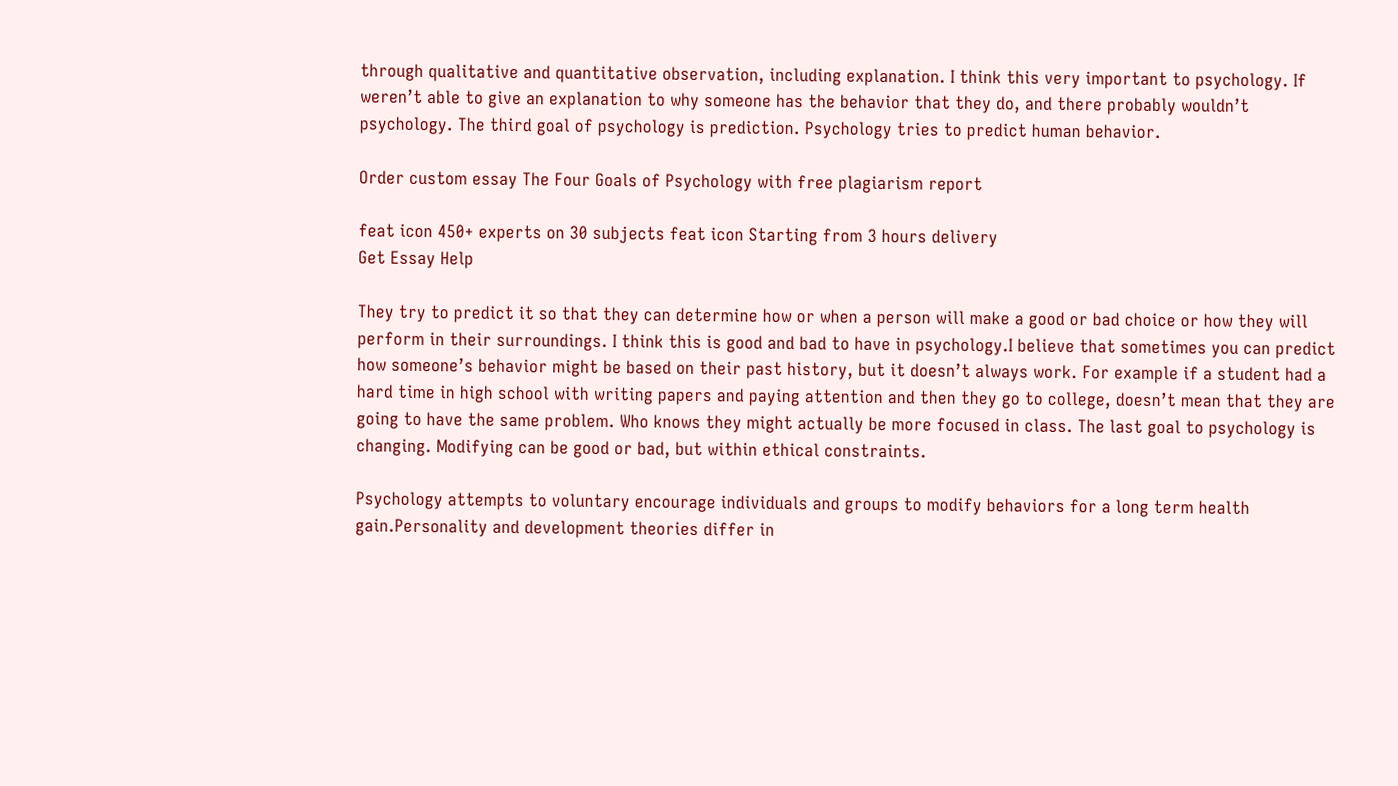through qualitative and quantitative observation, including explanation. I think this very important to psychology. If weren’t able to give an explanation to why someone has the behavior that they do, and there probably wouldn’t psychology. The third goal of psychology is prediction. Psychology tries to predict human behavior.

Order custom essay The Four Goals of Psychology with free plagiarism report

feat icon 450+ experts on 30 subjects feat icon Starting from 3 hours delivery
Get Essay Help

They try to predict it so that they can determine how or when a person will make a good or bad choice or how they will perform in their surroundings. I think this is good and bad to have in psychology.I believe that sometimes you can predict how someone’s behavior might be based on their past history, but it doesn’t always work. For example if a student had a hard time in high school with writing papers and paying attention and then they go to college, doesn’t mean that they are going to have the same problem. Who knows they might actually be more focused in class. The last goal to psychology is changing. Modifying can be good or bad, but within ethical constraints.

Psychology attempts to voluntary encourage individuals and groups to modify behaviors for a long term health gain.Personality and development theories differ in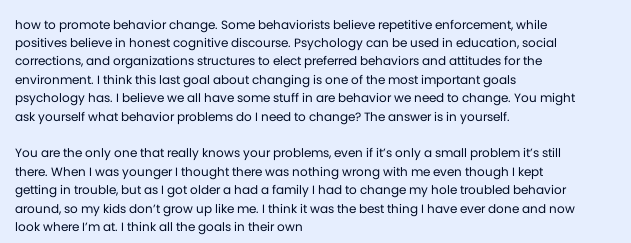how to promote behavior change. Some behaviorists believe repetitive enforcement, while positives believe in honest cognitive discourse. Psychology can be used in education, social corrections, and organizations structures to elect preferred behaviors and attitudes for the environment. I think this last goal about changing is one of the most important goals psychology has. I believe we all have some stuff in are behavior we need to change. You might ask yourself what behavior problems do I need to change? The answer is in yourself.

You are the only one that really knows your problems, even if it’s only a small problem it’s still there. When I was younger I thought there was nothing wrong with me even though I kept getting in trouble, but as I got older a had a family I had to change my hole troubled behavior around, so my kids don’t grow up like me. I think it was the best thing I have ever done and now look where I’m at. I think all the goals in their own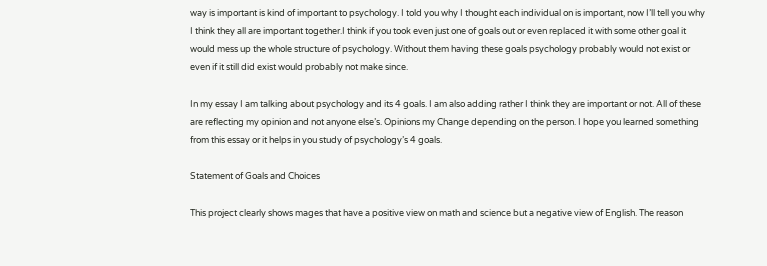way is important is kind of important to psychology. I told you why I thought each individual on is important, now I’ll tell you why I think they all are important together.I think if you took even just one of goals out or even replaced it with some other goal it would mess up the whole structure of psychology. Without them having these goals psychology probably would not exist or even if it still did exist would probably not make since.

In my essay I am talking about psychology and its 4 goals. I am also adding rather I think they are important or not. All of these are reflecting my opinion and not anyone else’s. Opinions my Change depending on the person. I hope you learned something from this essay or it helps in you study of psychology’s 4 goals.

Statement of Goals and Choices

This project clearly shows mages that have a positive view on math and science but a negative view of English. The reason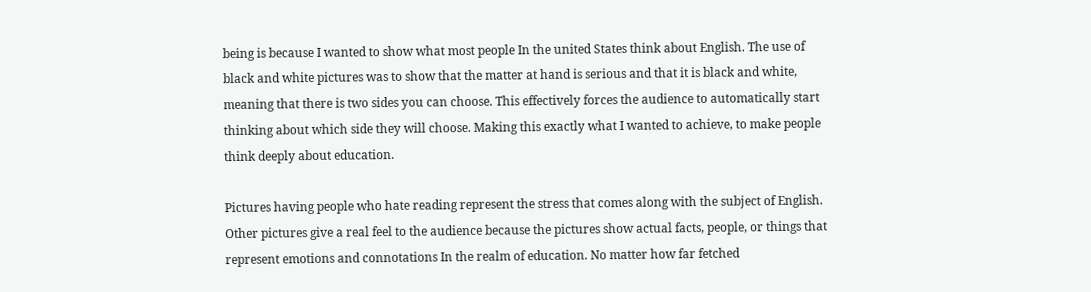being is because I wanted to show what most people In the united States think about English. The use of black and white pictures was to show that the matter at hand is serious and that it is black and white, meaning that there is two sides you can choose. This effectively forces the audience to automatically start thinking about which side they will choose. Making this exactly what I wanted to achieve, to make people think deeply about education.

Pictures having people who hate reading represent the stress that comes along with the subject of English. Other pictures give a real feel to the audience because the pictures show actual facts, people, or things that represent emotions and connotations In the realm of education. No matter how far fetched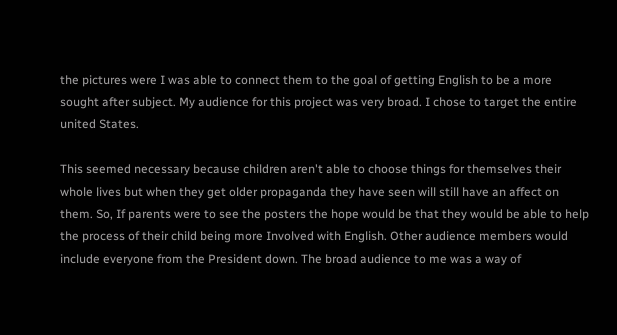the pictures were I was able to connect them to the goal of getting English to be a more sought after subject. My audience for this project was very broad. I chose to target the entire united States.

This seemed necessary because children aren't able to choose things for themselves their whole lives but when they get older propaganda they have seen will still have an affect on them. So, If parents were to see the posters the hope would be that they would be able to help the process of their child being more Involved with English. Other audience members would include everyone from the President down. The broad audience to me was a way of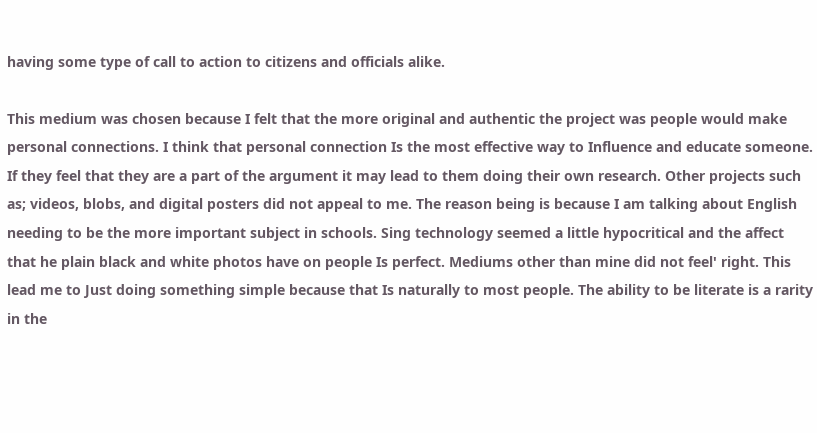having some type of call to action to citizens and officials alike.

This medium was chosen because I felt that the more original and authentic the project was people would make personal connections. I think that personal connection Is the most effective way to Influence and educate someone. If they feel that they are a part of the argument it may lead to them doing their own research. Other projects such as; videos, blobs, and digital posters did not appeal to me. The reason being is because I am talking about English needing to be the more important subject in schools. Sing technology seemed a little hypocritical and the affect that he plain black and white photos have on people Is perfect. Mediums other than mine did not feel' right. This lead me to Just doing something simple because that Is naturally to most people. The ability to be literate is a rarity in the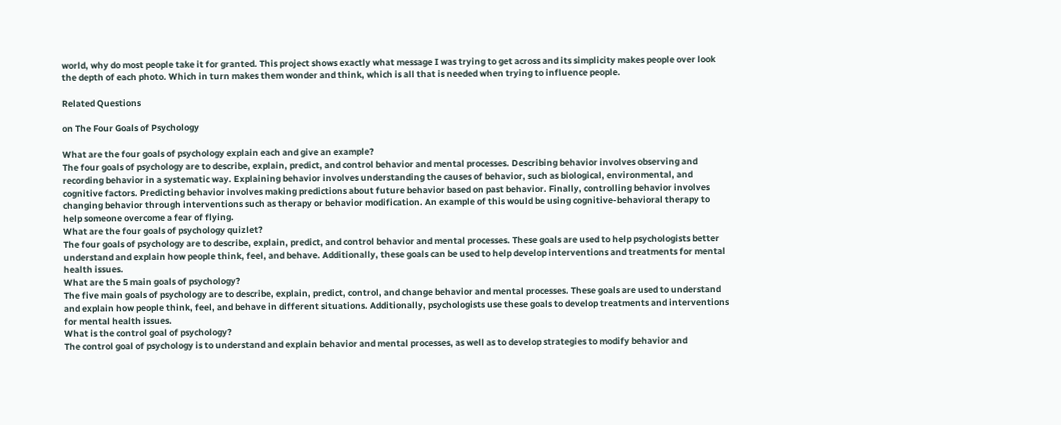world, why do most people take it for granted. This project shows exactly what message I was trying to get across and its simplicity makes people over look the depth of each photo. Which in turn makes them wonder and think, which is all that is needed when trying to influence people.

Related Questions

on The Four Goals of Psychology

What are the four goals of psychology explain each and give an example?
The four goals of psychology are to describe, explain, predict, and control behavior and mental processes. Describing behavior involves observing and recording behavior in a systematic way. Explaining behavior involves understanding the causes of behavior, such as biological, environmental, and cognitive factors. Predicting behavior involves making predictions about future behavior based on past behavior. Finally, controlling behavior involves changing behavior through interventions such as therapy or behavior modification. An example of this would be using cognitive-behavioral therapy to help someone overcome a fear of flying.
What are the four goals of psychology quizlet?
The four goals of psychology are to describe, explain, predict, and control behavior and mental processes. These goals are used to help psychologists better understand and explain how people think, feel, and behave. Additionally, these goals can be used to help develop interventions and treatments for mental health issues.
What are the 5 main goals of psychology?
The five main goals of psychology are to describe, explain, predict, control, and change behavior and mental processes. These goals are used to understand and explain how people think, feel, and behave in different situations. Additionally, psychologists use these goals to develop treatments and interventions for mental health issues.
What is the control goal of psychology?
The control goal of psychology is to understand and explain behavior and mental processes, as well as to develop strategies to modify behavior and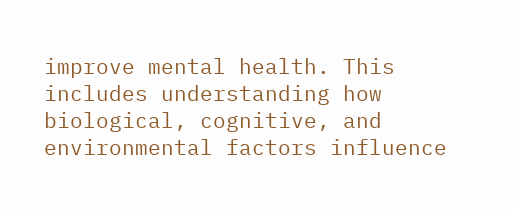improve mental health. This includes understanding how biological, cognitive, and environmental factors influence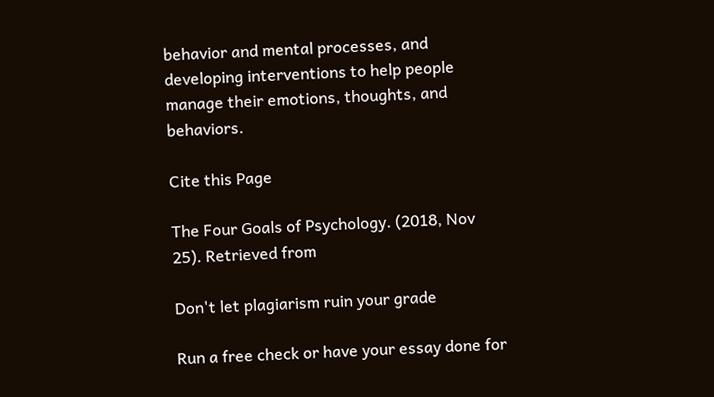behavior and mental processes, and developing interventions to help people manage their emotions, thoughts, and behaviors.

Cite this Page

The Four Goals of Psychology. (2018, Nov 25). Retrieved from

Don't let plagiarism ruin your grade

Run a free check or have your essay done for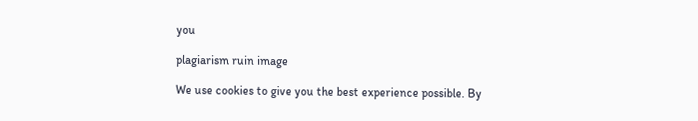you

plagiarism ruin image

We use cookies to give you the best experience possible. By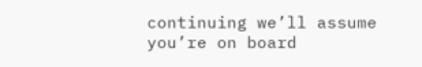continuing we’ll assume you’re on board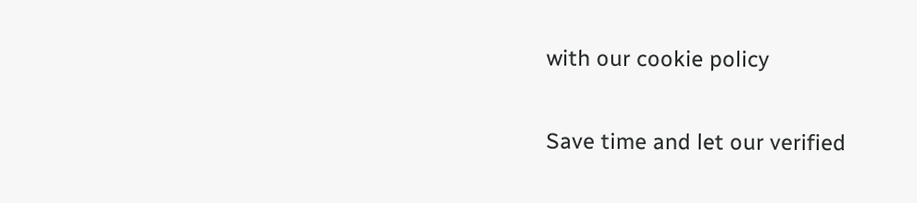with our cookie policy

Save time and let our verified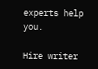experts help you.

Hire writer